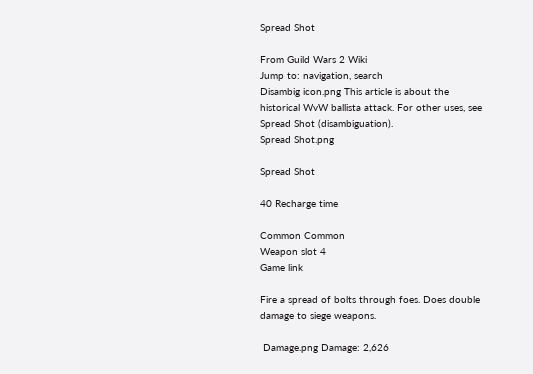Spread Shot

From Guild Wars 2 Wiki
Jump to: navigation, search
Disambig icon.png This article is about the historical WvW ballista attack. For other uses, see Spread Shot (disambiguation).
Spread Shot.png

Spread Shot

40 Recharge time

Common Common
Weapon slot 4
Game link

Fire a spread of bolts through foes. Does double damage to siege weapons.

 Damage.png Damage: 2,626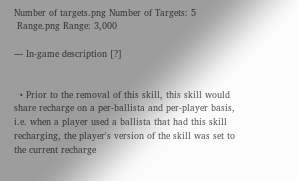Number of targets.png Number of Targets: 5
 Range.png Range: 3,000

— In-game description [?]


  • Prior to the removal of this skill, this skill would share recharge on a per-ballista and per-player basis, i.e. when a player used a ballista that had this skill recharging, the player's version of the skill was set to the current recharge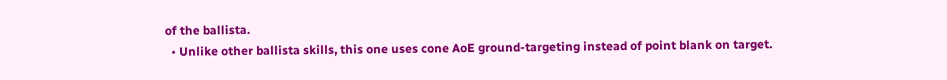of the ballista.
  • Unlike other ballista skills, this one uses cone AoE ground-targeting instead of point blank on target.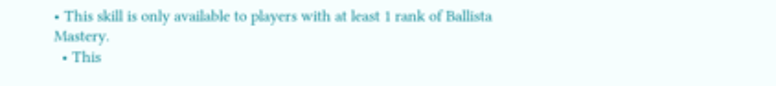• This skill is only available to players with at least 1 rank of Ballista Mastery.
  • This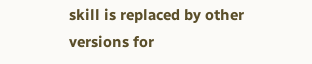skill is replaced by other versions for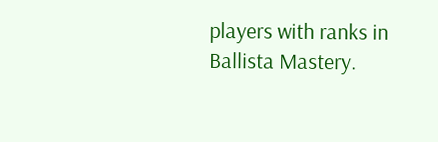players with ranks in Ballista Mastery.